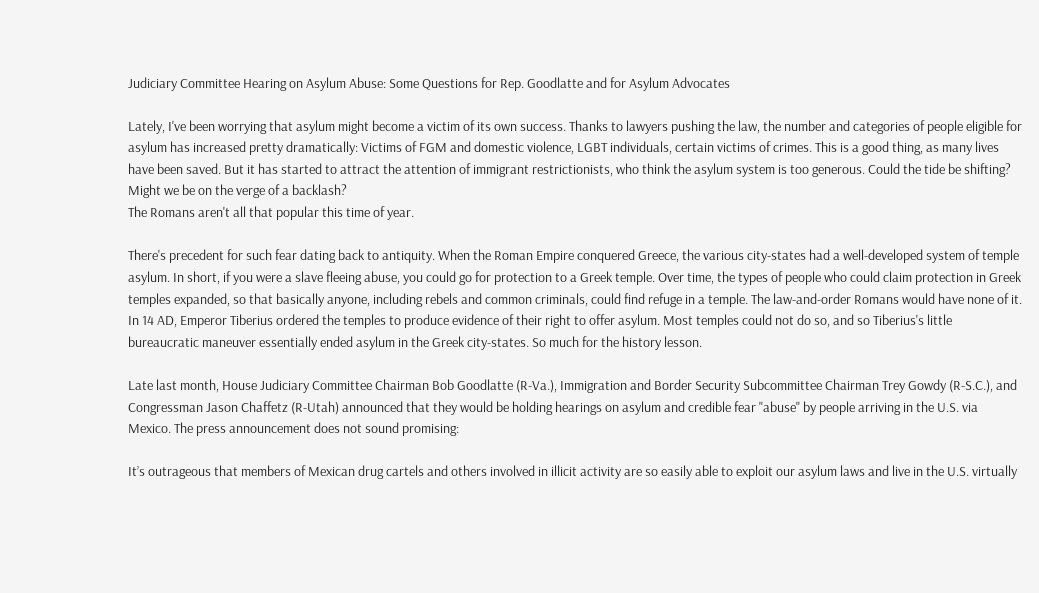Judiciary Committee Hearing on Asylum Abuse: Some Questions for Rep. Goodlatte and for Asylum Advocates

Lately, I've been worrying that asylum might become a victim of its own success. Thanks to lawyers pushing the law, the number and categories of people eligible for asylum has increased pretty dramatically: Victims of FGM and domestic violence, LGBT individuals, certain victims of crimes. This is a good thing, as many lives have been saved. But it has started to attract the attention of immigrant restrictionists, who think the asylum system is too generous. Could the tide be shifting? Might we be on the verge of a backlash?
The Romans aren't all that popular this time of year.

There's precedent for such fear dating back to antiquity. When the Roman Empire conquered Greece, the various city-states had a well-developed system of temple asylum. In short, if you were a slave fleeing abuse, you could go for protection to a Greek temple. Over time, the types of people who could claim protection in Greek temples expanded, so that basically anyone, including rebels and common criminals, could find refuge in a temple. The law-and-order Romans would have none of it. In 14 AD, Emperor Tiberius ordered the temples to produce evidence of their right to offer asylum. Most temples could not do so, and so Tiberius's little bureaucratic maneuver essentially ended asylum in the Greek city-states. So much for the history lesson.

Late last month, House Judiciary Committee Chairman Bob Goodlatte (R-Va.), Immigration and Border Security Subcommittee Chairman Trey Gowdy (R-S.C.), and Congressman Jason Chaffetz (R-Utah) announced that they would be holding hearings on asylum and credible fear "abuse" by people arriving in the U.S. via Mexico. The press announcement does not sound promising:

It’s outrageous that members of Mexican drug cartels and others involved in illicit activity are so easily able to exploit our asylum laws and live in the U.S. virtually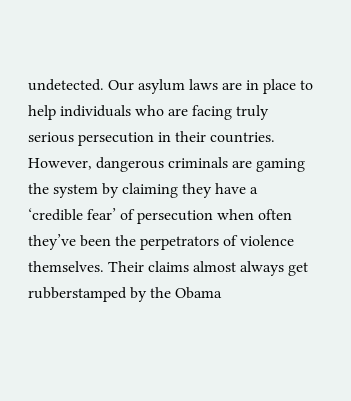undetected. Our asylum laws are in place to help individuals who are facing truly serious persecution in their countries. However, dangerous criminals are gaming the system by claiming they have a ‘credible fear’ of persecution when often they’ve been the perpetrators of violence themselves. Their claims almost always get rubberstamped by the Obama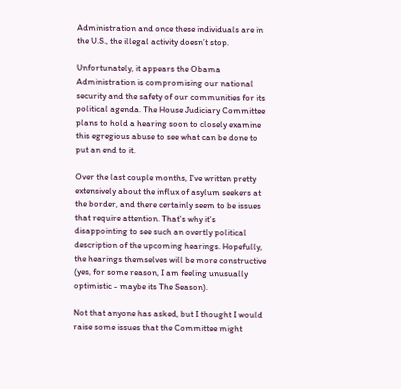Administration and once these individuals are in the U.S., the illegal activity doesn’t stop.

Unfortunately, it appears the Obama Administration is compromising our national security and the safety of our communities for its political agenda. The House Judiciary Committee plans to hold a hearing soon to closely examine this egregious abuse to see what can be done to put an end to it.

Over the last couple months, I've written pretty extensively about the influx of asylum seekers at the border, and there certainly seem to be issues that require attention. That's why it's disappointing to see such an overtly political description of the upcoming hearings. Hopefully, the hearings themselves will be more constructive (yes, for some reason, I am feeling unusually optimistic - maybe its The Season).

Not that anyone has asked, but I thought I would raise some issues that the Committee might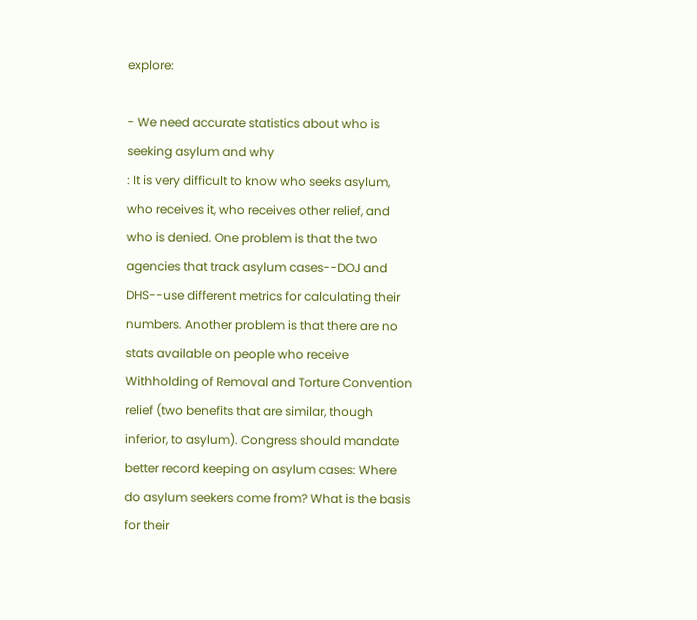explore:

- We need accurate statistics about who is seeking asylum and why
: It is very difficult to know who seeks asylum, who receives it, who receives other relief, and who is denied. One problem is that the two agencies that track asylum cases--DOJ and DHS--use different metrics for calculating their numbers. Another problem is that there are no stats available on people who receive Withholding of Removal and Torture Convention relief (two benefits that are similar, though inferior, to asylum). Congress should mandate better record keeping on asylum cases: Where do asylum seekers come from? What is the basis for their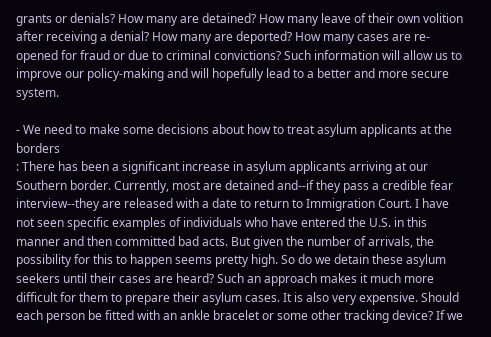grants or denials? How many are detained? How many leave of their own volition after receiving a denial? How many are deported? How many cases are re-opened for fraud or due to criminal convictions? Such information will allow us to improve our policy-making and will hopefully lead to a better and more secure system.

- We need to make some decisions about how to treat asylum applicants at the borders
: There has been a significant increase in asylum applicants arriving at our Southern border. Currently, most are detained and--if they pass a credible fear interview--they are released with a date to return to Immigration Court. I have not seen specific examples of individuals who have entered the U.S. in this manner and then committed bad acts. But given the number of arrivals, the possibility for this to happen seems pretty high. So do we detain these asylum seekers until their cases are heard? Such an approach makes it much more difficult for them to prepare their asylum cases. It is also very expensive. Should each person be fitted with an ankle bracelet or some other tracking device? If we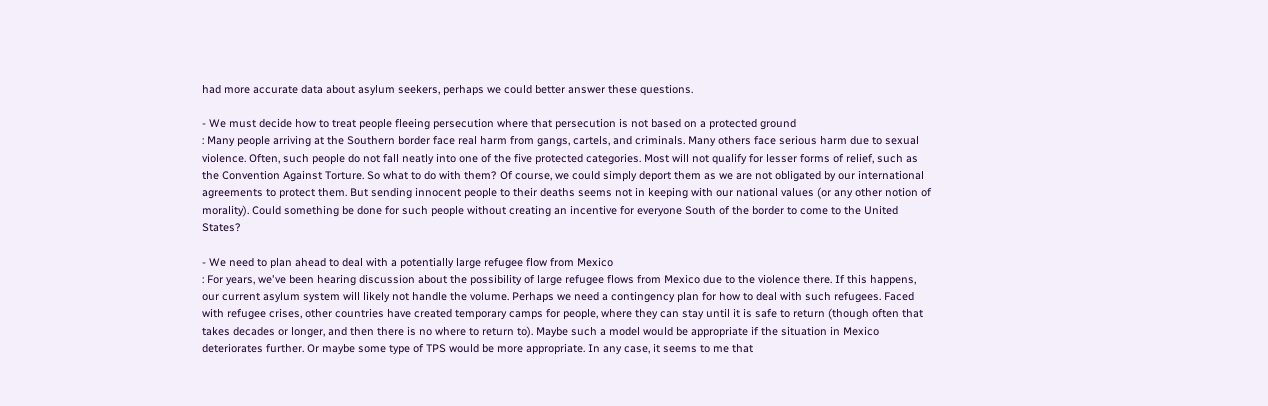had more accurate data about asylum seekers, perhaps we could better answer these questions.

- We must decide how to treat people fleeing persecution where that persecution is not based on a protected ground
: Many people arriving at the Southern border face real harm from gangs, cartels, and criminals. Many others face serious harm due to sexual violence. Often, such people do not fall neatly into one of the five protected categories. Most will not qualify for lesser forms of relief, such as the Convention Against Torture. So what to do with them? Of course, we could simply deport them as we are not obligated by our international agreements to protect them. But sending innocent people to their deaths seems not in keeping with our national values (or any other notion of morality). Could something be done for such people without creating an incentive for everyone South of the border to come to the United States?

- We need to plan ahead to deal with a potentially large refugee flow from Mexico
: For years, we've been hearing discussion about the possibility of large refugee flows from Mexico due to the violence there. If this happens, our current asylum system will likely not handle the volume. Perhaps we need a contingency plan for how to deal with such refugees. Faced with refugee crises, other countries have created temporary camps for people, where they can stay until it is safe to return (though often that takes decades or longer, and then there is no where to return to). Maybe such a model would be appropriate if the situation in Mexico deteriorates further. Or maybe some type of TPS would be more appropriate. In any case, it seems to me that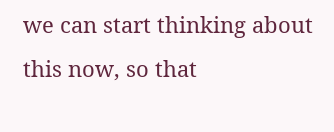we can start thinking about this now, so that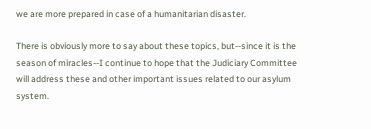we are more prepared in case of a humanitarian disaster.

There is obviously more to say about these topics, but--since it is the season of miracles--I continue to hope that the Judiciary Committee will address these and other important issues related to our asylum system.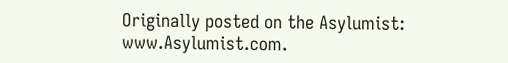Originally posted on the Asylumist: www.Asylumist.com.